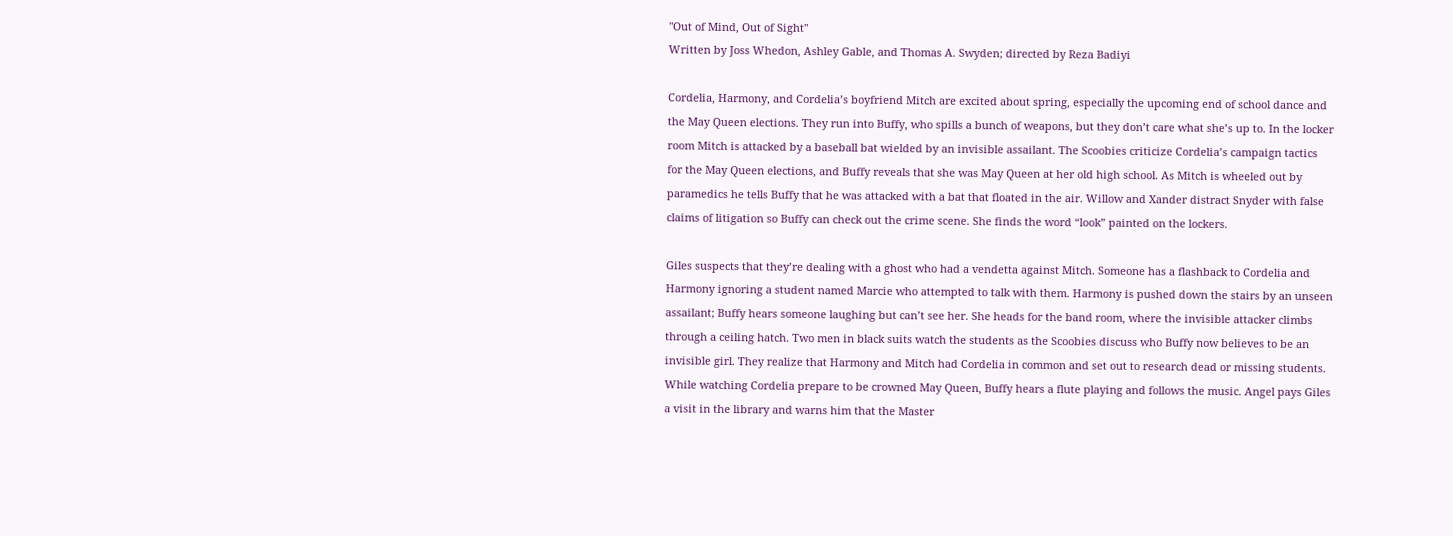"Out of Mind, Out of Sight"
Written by Joss Whedon, Ashley Gable, and Thomas A. Swyden; directed by Reza Badiyi

Cordelia, Harmony, and Cordelia’s boyfriend Mitch are excited about spring, especially the upcoming end of school dance and the May Queen elections. They run into Buffy, who spills a bunch of weapons, but they don’t care what she’s up to. In the locker room Mitch is attacked by a baseball bat wielded by an invisible assailant. The Scoobies criticize Cordelia’s campaign tactics for the May Queen elections, and Buffy reveals that she was May Queen at her old high school. As Mitch is wheeled out by paramedics he tells Buffy that he was attacked with a bat that floated in the air. Willow and Xander distract Snyder with false claims of litigation so Buffy can check out the crime scene. She finds the word “look” painted on the lockers.

Giles suspects that they’re dealing with a ghost who had a vendetta against Mitch. Someone has a flashback to Cordelia and Harmony ignoring a student named Marcie who attempted to talk with them. Harmony is pushed down the stairs by an unseen assailant; Buffy hears someone laughing but can’t see her. She heads for the band room, where the invisible attacker climbs through a ceiling hatch. Two men in black suits watch the students as the Scoobies discuss who Buffy now believes to be an invisible girl. They realize that Harmony and Mitch had Cordelia in common and set out to research dead or missing students. While watching Cordelia prepare to be crowned May Queen, Buffy hears a flute playing and follows the music. Angel pays Giles a visit in the library and warns him that the Master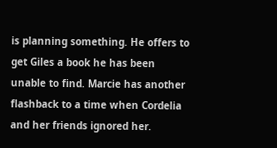is planning something. He offers to get Giles a book he has been unable to find. Marcie has another flashback to a time when Cordelia and her friends ignored her.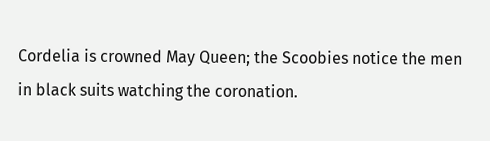Cordelia is crowned May Queen; the Scoobies notice the men in black suits watching the coronation.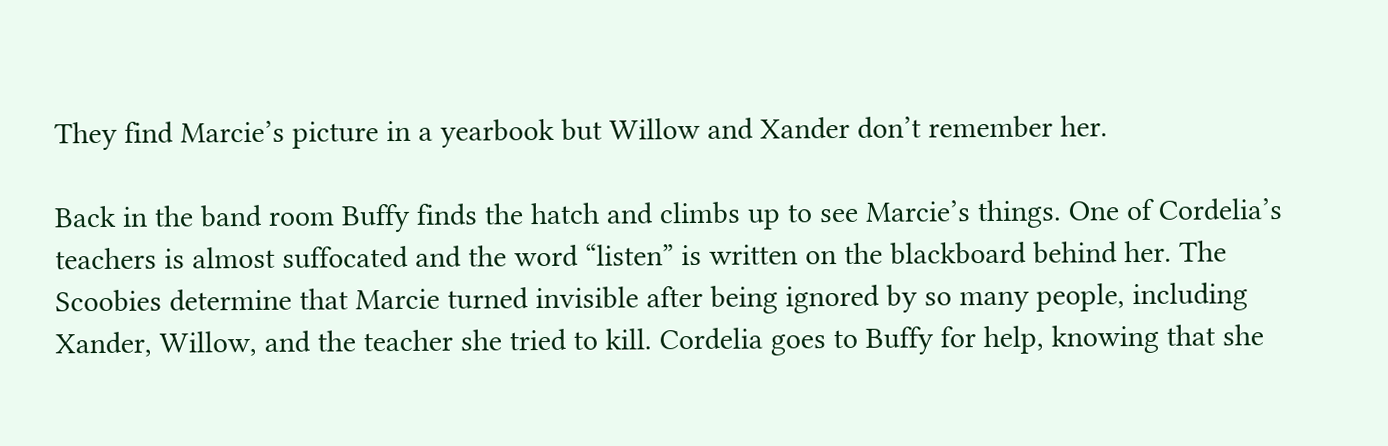They find Marcie’s picture in a yearbook but Willow and Xander don’t remember her.

Back in the band room Buffy finds the hatch and climbs up to see Marcie’s things. One of Cordelia’s teachers is almost suffocated and the word “listen” is written on the blackboard behind her. The Scoobies determine that Marcie turned invisible after being ignored by so many people, including Xander, Willow, and the teacher she tried to kill. Cordelia goes to Buffy for help, knowing that she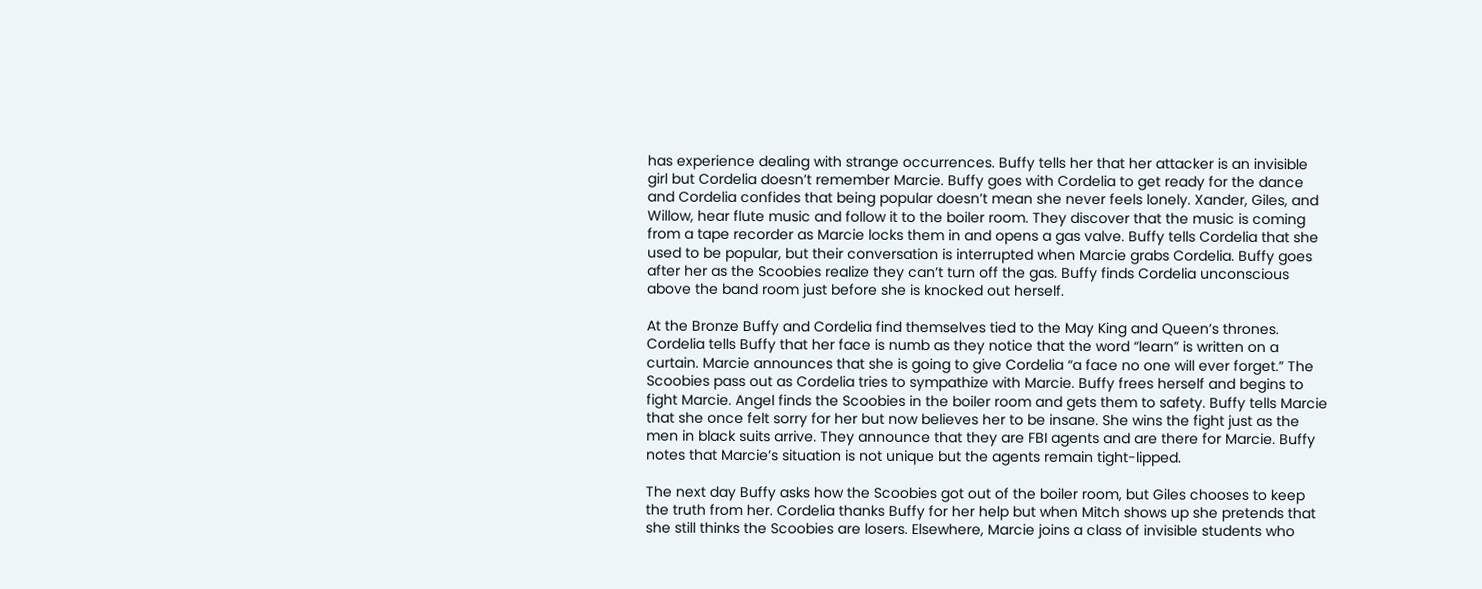has experience dealing with strange occurrences. Buffy tells her that her attacker is an invisible girl but Cordelia doesn’t remember Marcie. Buffy goes with Cordelia to get ready for the dance and Cordelia confides that being popular doesn’t mean she never feels lonely. Xander, Giles, and Willow, hear flute music and follow it to the boiler room. They discover that the music is coming from a tape recorder as Marcie locks them in and opens a gas valve. Buffy tells Cordelia that she used to be popular, but their conversation is interrupted when Marcie grabs Cordelia. Buffy goes after her as the Scoobies realize they can’t turn off the gas. Buffy finds Cordelia unconscious above the band room just before she is knocked out herself.

At the Bronze Buffy and Cordelia find themselves tied to the May King and Queen’s thrones. Cordelia tells Buffy that her face is numb as they notice that the word “learn” is written on a curtain. Marcie announces that she is going to give Cordelia “a face no one will ever forget.” The Scoobies pass out as Cordelia tries to sympathize with Marcie. Buffy frees herself and begins to fight Marcie. Angel finds the Scoobies in the boiler room and gets them to safety. Buffy tells Marcie that she once felt sorry for her but now believes her to be insane. She wins the fight just as the men in black suits arrive. They announce that they are FBI agents and are there for Marcie. Buffy notes that Marcie’s situation is not unique but the agents remain tight-lipped.

The next day Buffy asks how the Scoobies got out of the boiler room, but Giles chooses to keep the truth from her. Cordelia thanks Buffy for her help but when Mitch shows up she pretends that she still thinks the Scoobies are losers. Elsewhere, Marcie joins a class of invisible students who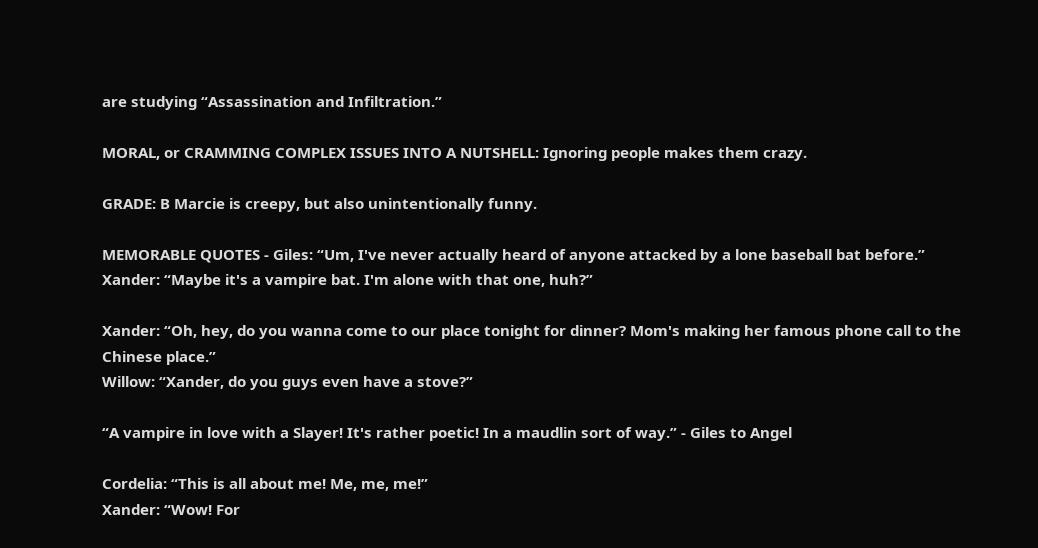are studying “Assassination and Infiltration.”

MORAL, or CRAMMING COMPLEX ISSUES INTO A NUTSHELL: Ignoring people makes them crazy.

GRADE: B Marcie is creepy, but also unintentionally funny.

MEMORABLE QUOTES - Giles: “Um, I've never actually heard of anyone attacked by a lone baseball bat before.”
Xander: “Maybe it's a vampire bat. I'm alone with that one, huh?”

Xander: “Oh, hey, do you wanna come to our place tonight for dinner? Mom's making her famous phone call to the Chinese place.”
Willow: “Xander, do you guys even have a stove?”

“A vampire in love with a Slayer! It's rather poetic! In a maudlin sort of way.” - Giles to Angel

Cordelia: “This is all about me! Me, me, me!”
Xander: “Wow! For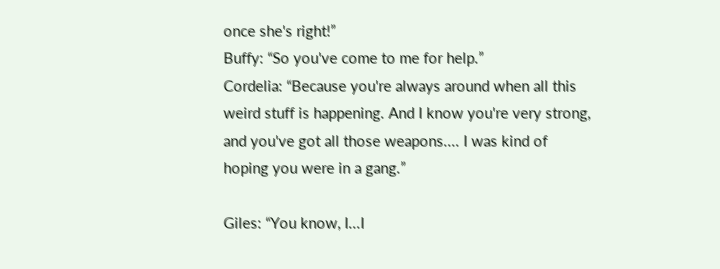once she's right!”
Buffy: “So you've come to me for help.”
Cordelia: “Because you're always around when all this weird stuff is happening. And I know you're very strong, and you've got all those weapons.... I was kind of hoping you were in a gang.”

Giles: “You know, I...I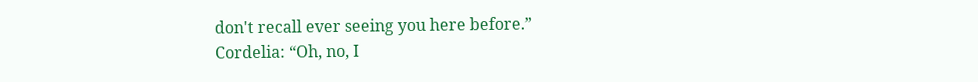don't recall ever seeing you here before.”
Cordelia: “Oh, no, I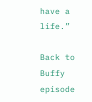have a life.”

Back to Buffy episode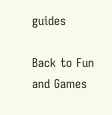guides

Back to Fun and Games